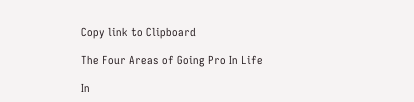Copy link to Clipboard

The Four Areas of Going Pro In Life

In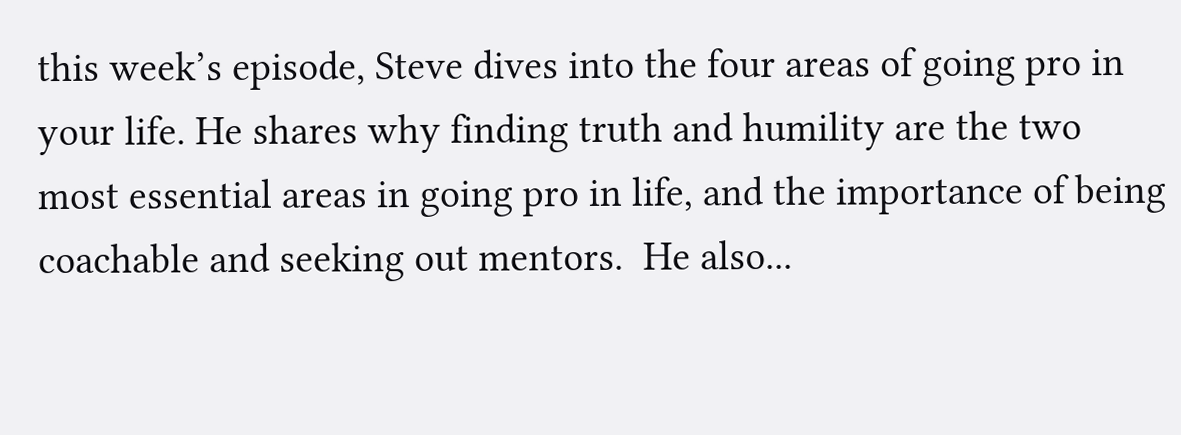this week’s episode, Steve dives into the four areas of going pro in your life. He shares why finding truth and humility are the two most essential areas in going pro in life, and the importance of being coachable and seeking out mentors.  He also...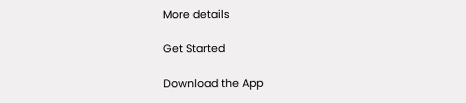More details

Get Started

Download the App